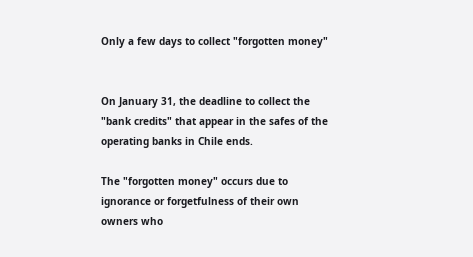Only a few days to collect "forgotten money"


On January 31, the deadline to collect the "bank credits" that appear in the safes of the operating banks in Chile ends.

The "forgotten money" occurs due to ignorance or forgetfulness of their own owners who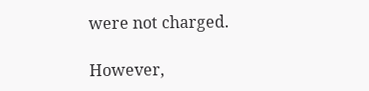were not charged.

However,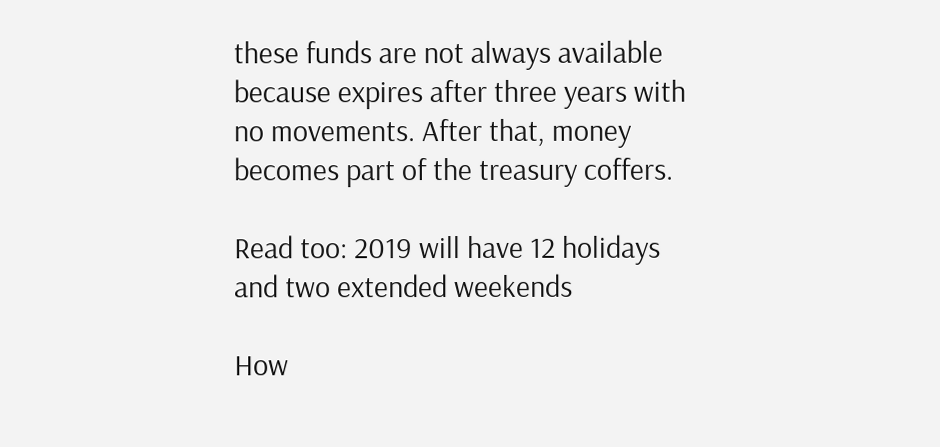these funds are not always available because expires after three years with no movements. After that, money becomes part of the treasury coffers.

Read too: 2019 will have 12 holidays and two extended weekends

How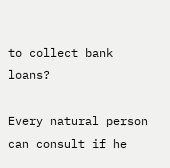to collect bank loans?

Every natural person can consult if he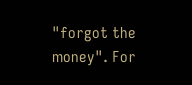"forgot the money". For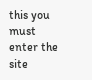this you must enter the site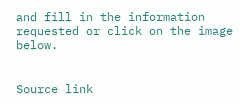and fill in the information requested or click on the image below.


Source link